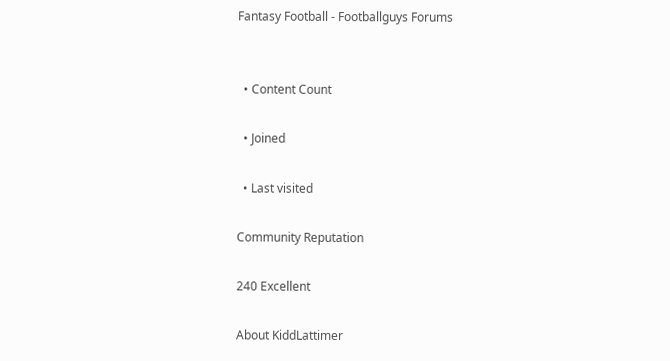Fantasy Football - Footballguys Forums


  • Content Count

  • Joined

  • Last visited

Community Reputation

240 Excellent

About KiddLattimer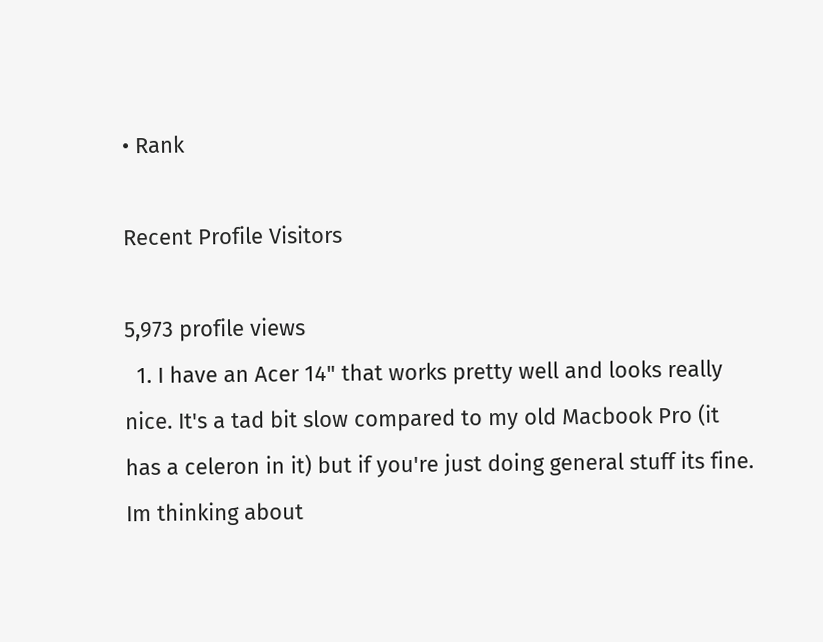• Rank

Recent Profile Visitors

5,973 profile views
  1. I have an Acer 14" that works pretty well and looks really nice. It's a tad bit slow compared to my old Macbook Pro (it has a celeron in it) but if you're just doing general stuff its fine. Im thinking about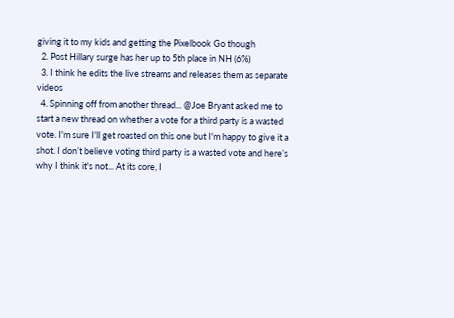giving it to my kids and getting the Pixelbook Go though
  2. Post Hillary surge has her up to 5th place in NH (6%)
  3. I think he edits the live streams and releases them as separate videos
  4. Spinning off from another thread... @Joe Bryant asked me to start a new thread on whether a vote for a third party is a wasted vote. I'm sure I'll get roasted on this one but I'm happy to give it a shot. I don’t believe voting third party is a wasted vote and here’s why I think it's not... At its core, I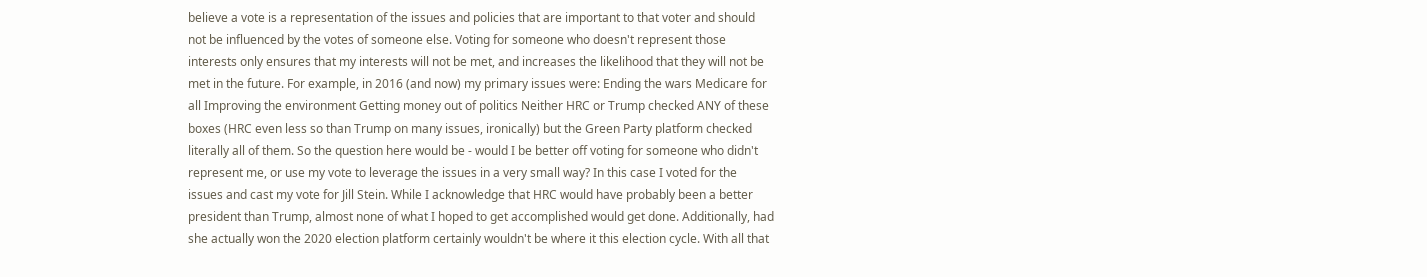believe a vote is a representation of the issues and policies that are important to that voter and should not be influenced by the votes of someone else. Voting for someone who doesn't represent those interests only ensures that my interests will not be met, and increases the likelihood that they will not be met in the future. For example, in 2016 (and now) my primary issues were: Ending the wars Medicare for all Improving the environment Getting money out of politics Neither HRC or Trump checked ANY of these boxes (HRC even less so than Trump on many issues, ironically) but the Green Party platform checked literally all of them. So the question here would be - would I be better off voting for someone who didn't represent me, or use my vote to leverage the issues in a very small way? In this case I voted for the issues and cast my vote for Jill Stein. While I acknowledge that HRC would have probably been a better president than Trump, almost none of what I hoped to get accomplished would get done. Additionally, had she actually won the 2020 election platform certainly wouldn't be where it this election cycle. With all that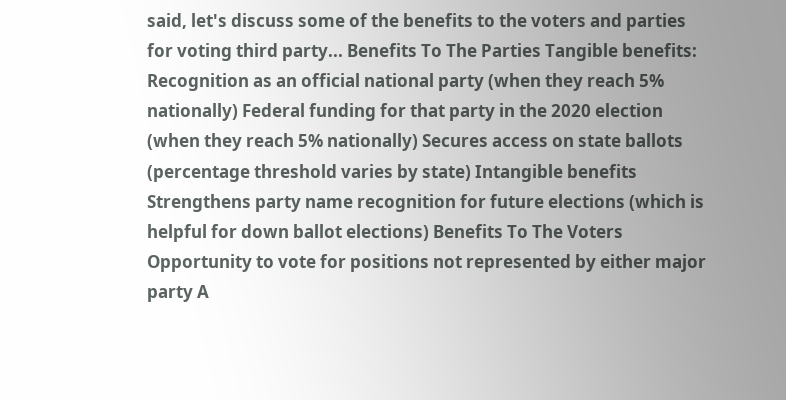said, let's discuss some of the benefits to the voters and parties for voting third party... Benefits To The Parties Tangible benefits: Recognition as an official national party (when they reach 5% nationally) Federal funding for that party in the 2020 election (when they reach 5% nationally) Secures access on state ballots (percentage threshold varies by state) Intangible benefits Strengthens party name recognition for future elections (which is helpful for down ballot elections) Benefits To The Voters Opportunity to vote for positions not represented by either major party A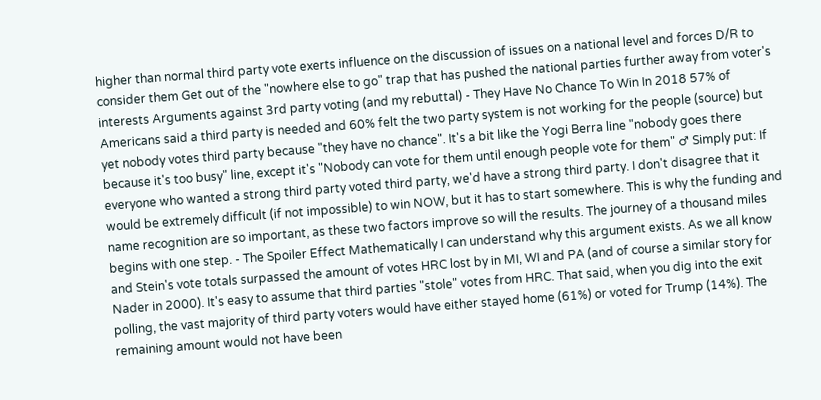higher than normal third party vote exerts influence on the discussion of issues on a national level and forces D/R to consider them Get out of the "nowhere else to go" trap that has pushed the national parties further away from voter's interests Arguments against 3rd party voting (and my rebuttal) - They Have No Chance To Win In 2018 57% of Americans said a third party is needed and 60% felt the two party system is not working for the people (source) but yet nobody votes third party because "they have no chance". It's a bit like the Yogi Berra line "nobody goes there because it's too busy" line, except it's "Nobody can vote for them until enough people vote for them" ♂ Simply put: If everyone who wanted a strong third party voted third party, we'd have a strong third party. I don't disagree that it would be extremely difficult (if not impossible) to win NOW, but it has to start somewhere. This is why the funding and name recognition are so important, as these two factors improve so will the results. The journey of a thousand miles begins with one step. - The Spoiler Effect Mathematically I can understand why this argument exists. As we all know and Stein's vote totals surpassed the amount of votes HRC lost by in MI, WI and PA (and of course a similar story for Nader in 2000). It's easy to assume that third parties "stole" votes from HRC. That said, when you dig into the exit polling, the vast majority of third party voters would have either stayed home (61%) or voted for Trump (14%). The remaining amount would not have been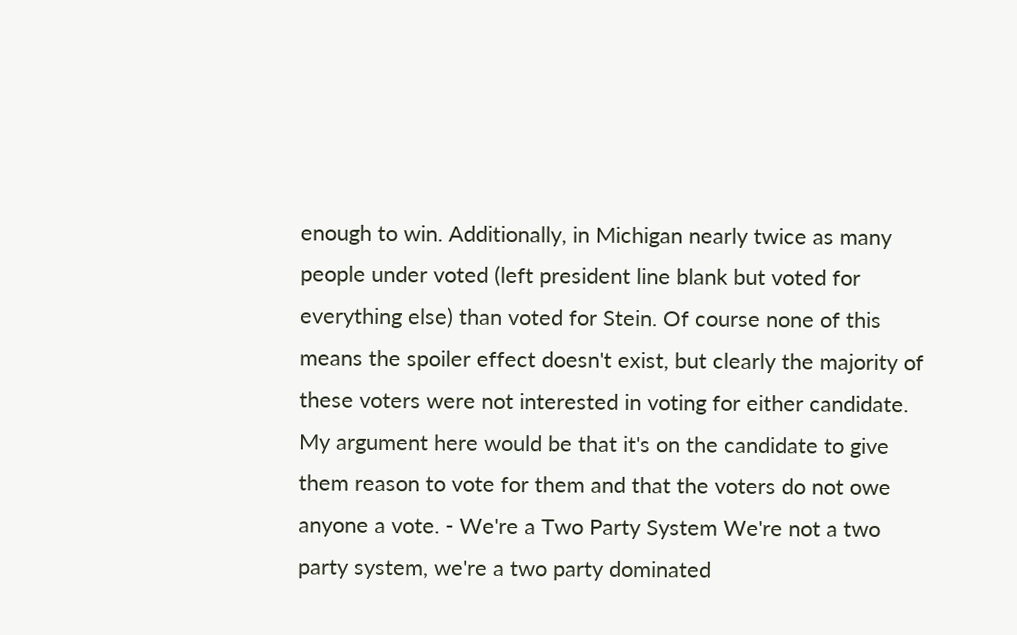enough to win. Additionally, in Michigan nearly twice as many people under voted (left president line blank but voted for everything else) than voted for Stein. Of course none of this means the spoiler effect doesn't exist, but clearly the majority of these voters were not interested in voting for either candidate. My argument here would be that it's on the candidate to give them reason to vote for them and that the voters do not owe anyone a vote. - We're a Two Party System We're not a two party system, we're a two party dominated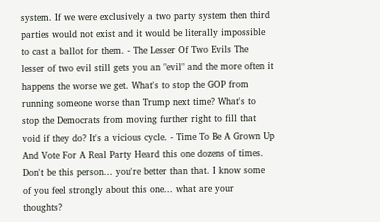system. If we were exclusively a two party system then third parties would not exist and it would be literally impossible to cast a ballot for them. - The Lesser Of Two Evils The lesser of two evil still gets you an "evil" and the more often it happens the worse we get. What's to stop the GOP from running someone worse than Trump next time? What's to stop the Democrats from moving further right to fill that void if they do? It's a vicious cycle. - Time To Be A Grown Up And Vote For A Real Party Heard this one dozens of times. Don't be this person... you're better than that. I know some of you feel strongly about this one... what are your thoughts?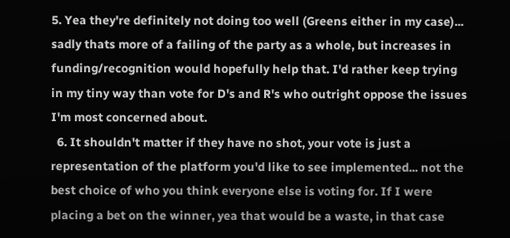5. Yea they're definitely not doing too well (Greens either in my case)... sadly thats more of a failing of the party as a whole, but increases in funding/recognition would hopefully help that. I'd rather keep trying in my tiny way than vote for D's and R's who outright oppose the issues I'm most concerned about.
  6. It shouldn't matter if they have no shot, your vote is just a representation of the platform you'd like to see implemented... not the best choice of who you think everyone else is voting for. If I were placing a bet on the winner, yea that would be a waste, in that case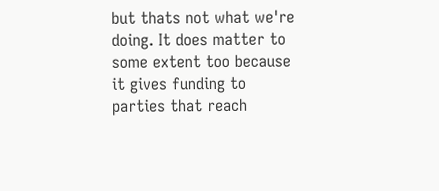but thats not what we're doing. It does matter to some extent too because it gives funding to parties that reach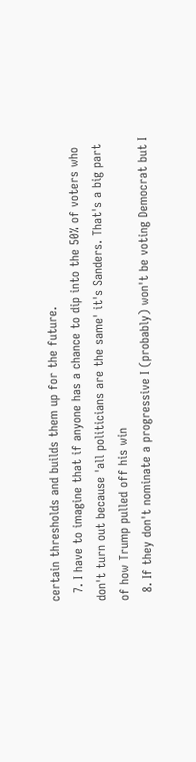certain thresholds and builds them up for the future.
  7. I have to imagine that if anyone has a chance to dip into the 50% of voters who don't turn out because 'all politicians are the same' it's Sanders. That's a big part of how Trump pulled off his win
  8. If they don't nominate a progressive I (probably) won't be voting Democrat but I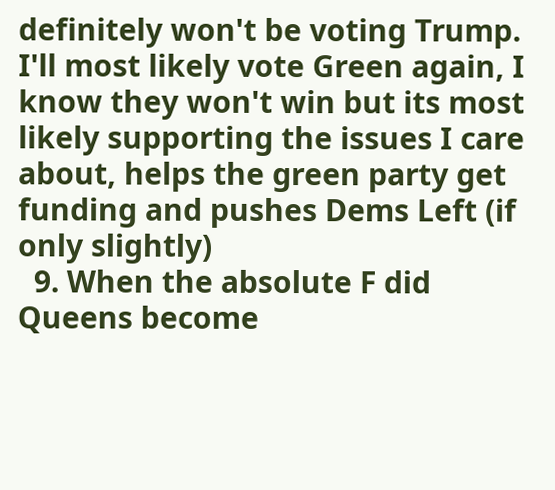definitely won't be voting Trump. I'll most likely vote Green again, I know they won't win but its most likely supporting the issues I care about, helps the green party get funding and pushes Dems Left (if only slightly)
  9. When the absolute F did Queens become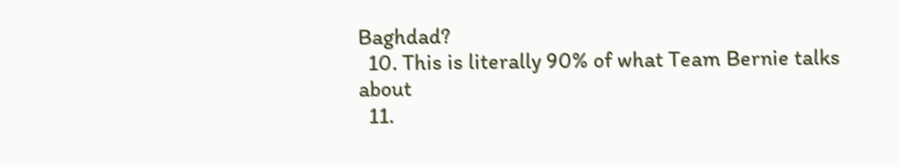Baghdad?
  10. This is literally 90% of what Team Bernie talks about
  11.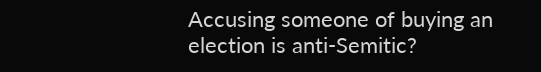Accusing someone of buying an election is anti-Semitic?